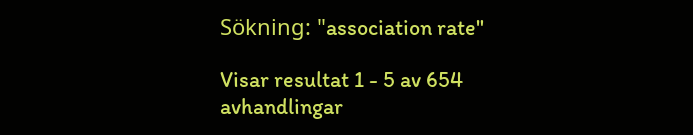Sökning: "association rate"

Visar resultat 1 - 5 av 654 avhandlingar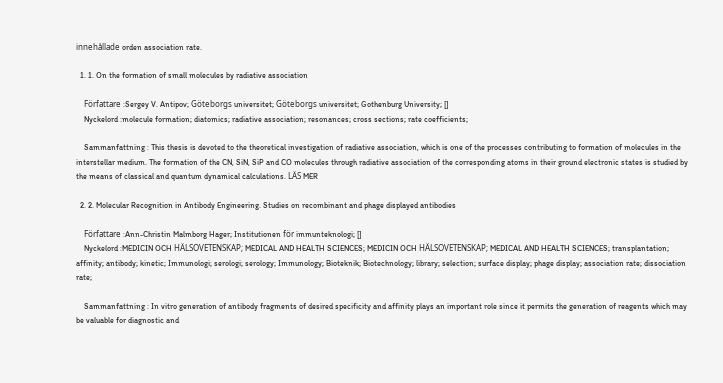innehållade orden association rate.

  1. 1. On the formation of small molecules by radiative association

    Författare :Sergey V. Antipov; Göteborgs universitet; Göteborgs universitet; Gothenburg University; []
    Nyckelord :molecule formation; diatomics; radiative association; resonances; cross sections; rate coefficients;

    Sammanfattning : This thesis is devoted to the theoretical investigation of radiative association, which is one of the processes contributing to formation of molecules in the interstellar medium. The formation of the CN, SiN, SiP and CO molecules through radiative association of the corresponding atoms in their ground electronic states is studied by the means of classical and quantum dynamical calculations. LÄS MER

  2. 2. Molecular Recognition in Antibody Engineering. Studies on recombinant and phage displayed antibodies

    Författare :Ann-Christin Malmborg Hager; Institutionen för immunteknologi; []
    Nyckelord :MEDICIN OCH HÄLSOVETENSKAP; MEDICAL AND HEALTH SCIENCES; MEDICIN OCH HÄLSOVETENSKAP; MEDICAL AND HEALTH SCIENCES; transplantation; affinity; antibody; kinetic; Immunologi; serologi; serology; Immunology; Bioteknik; Biotechnology; library; selection; surface display; phage display; association rate; dissociation rate;

    Sammanfattning : In vitro generation of antibody fragments of desired specificity and affinity plays an important role since it permits the generation of reagents which may be valuable for diagnostic and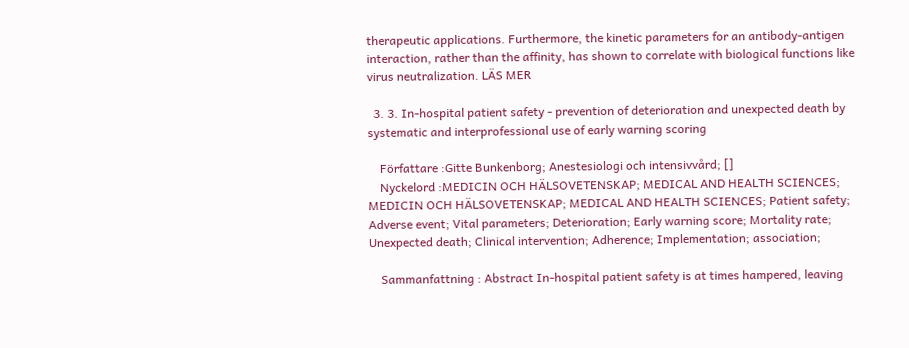therapeutic applications. Furthermore, the kinetic parameters for an antibody-antigen interaction, rather than the affinity, has shown to correlate with biological functions like virus neutralization. LÄS MER

  3. 3. In-hospital patient safety - prevention of deterioration and unexpected death by systematic and interprofessional use of early warning scoring

    Författare :Gitte Bunkenborg; Anestesiologi och intensivvård; []
    Nyckelord :MEDICIN OCH HÄLSOVETENSKAP; MEDICAL AND HEALTH SCIENCES; MEDICIN OCH HÄLSOVETENSKAP; MEDICAL AND HEALTH SCIENCES; Patient safety; Adverse event; Vital parameters; Deterioration; Early warning score; Mortality rate; Unexpected death; Clinical intervention; Adherence; Implementation; association;

    Sammanfattning : Abstract In-hospital patient safety is at times hampered, leaving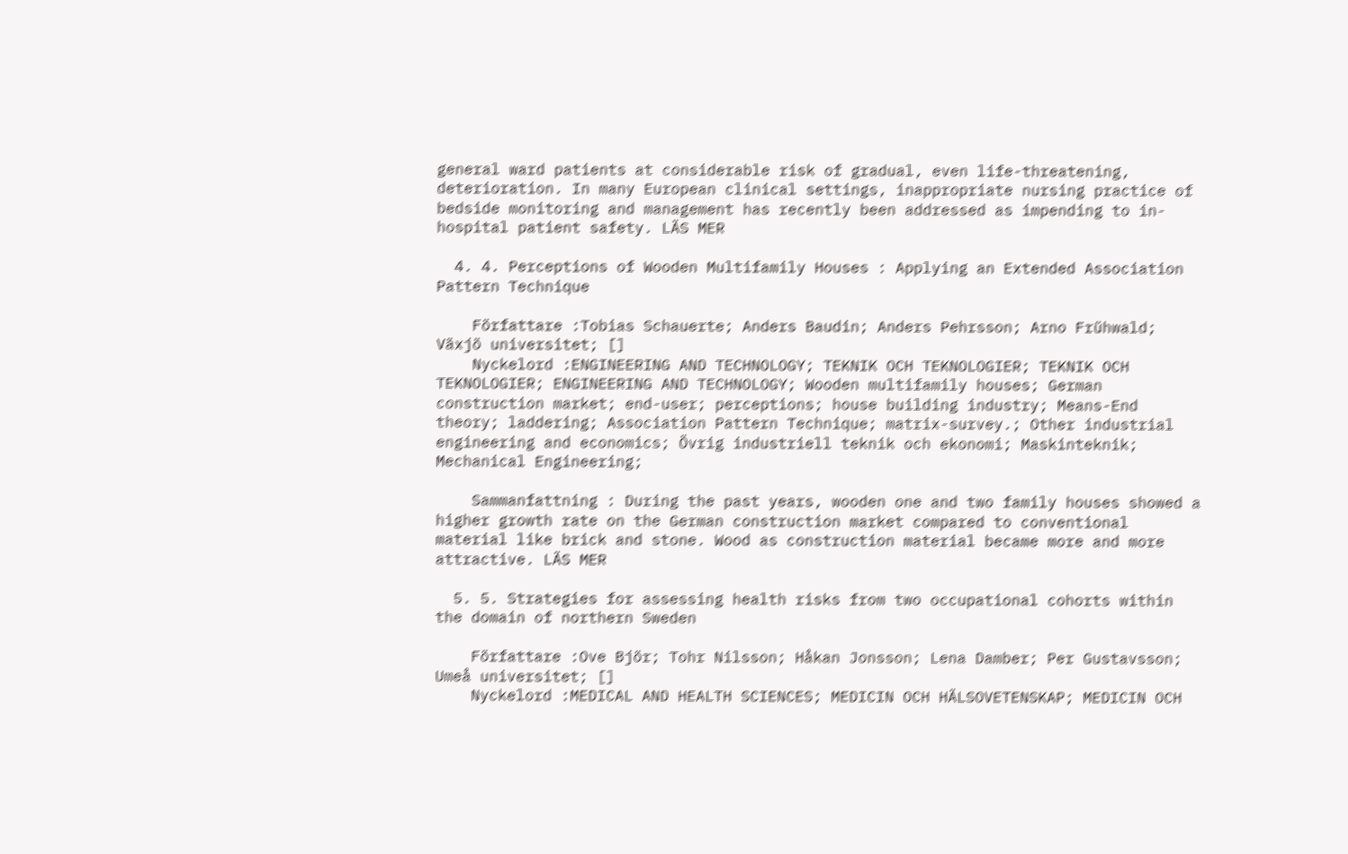general ward patients at considerable risk of gradual, even life-threatening, deterioration. In many European clinical settings, inappropriate nursing practice of bedside monitoring and management has recently been addressed as impending to in-hospital patient safety. LÄS MER

  4. 4. Perceptions of Wooden Multifamily Houses : Applying an Extended Association Pattern Technique

    Författare :Tobias Schauerte; Anders Baudin; Anders Pehrsson; Arno Frühwald; Växjö universitet; []
    Nyckelord :ENGINEERING AND TECHNOLOGY; TEKNIK OCH TEKNOLOGIER; TEKNIK OCH TEKNOLOGIER; ENGINEERING AND TECHNOLOGY; Wooden multifamily houses; German construction market; end-user; perceptions; house building industry; Means-End theory; laddering; Association Pattern Technique; matrix-survey.; Other industrial engineering and economics; Övrig industriell teknik och ekonomi; Maskinteknik; Mechanical Engineering;

    Sammanfattning : During the past years, wooden one and two family houses showed a higher growth rate on the German construction market compared to conventional material like brick and stone. Wood as construction material became more and more attractive. LÄS MER

  5. 5. Strategies for assessing health risks from two occupational cohorts within the domain of northern Sweden

    Författare :Ove Björ; Tohr Nilsson; Håkan Jonsson; Lena Damber; Per Gustavsson; Umeå universitet; []
    Nyckelord :MEDICAL AND HEALTH SCIENCES; MEDICIN OCH HÄLSOVETENSKAP; MEDICIN OCH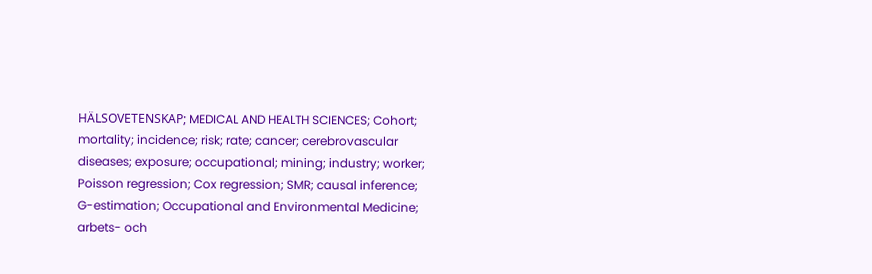HÄLSOVETENSKAP; MEDICAL AND HEALTH SCIENCES; Cohort; mortality; incidence; risk; rate; cancer; cerebrovascular diseases; exposure; occupational; mining; industry; worker; Poisson regression; Cox regression; SMR; causal inference; G-estimation; Occupational and Environmental Medicine; arbets- och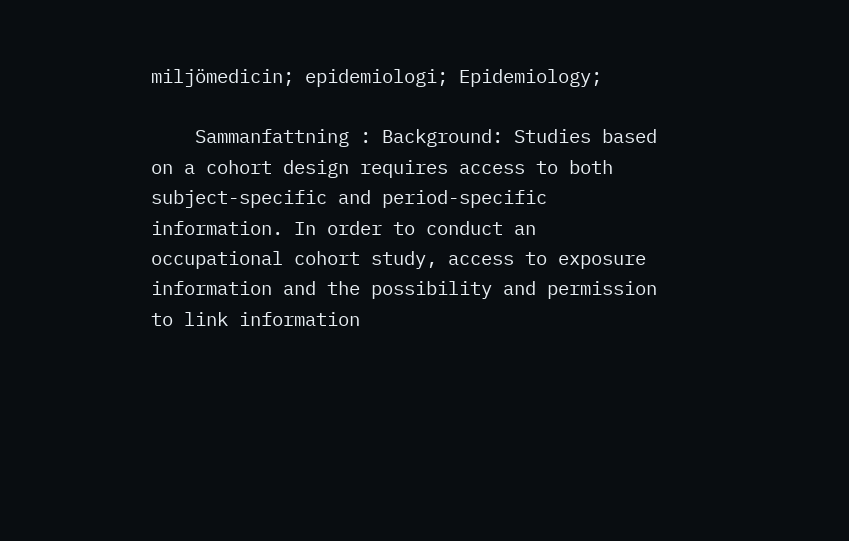miljömedicin; epidemiologi; Epidemiology;

    Sammanfattning : Background: Studies based on a cohort design requires access to both subject-specific and period-specific information. In order to conduct an occupational cohort study, access to exposure information and the possibility and permission to link information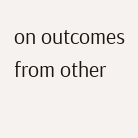on outcomes from other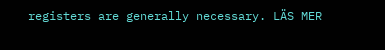registers are generally necessary. LÄS MER